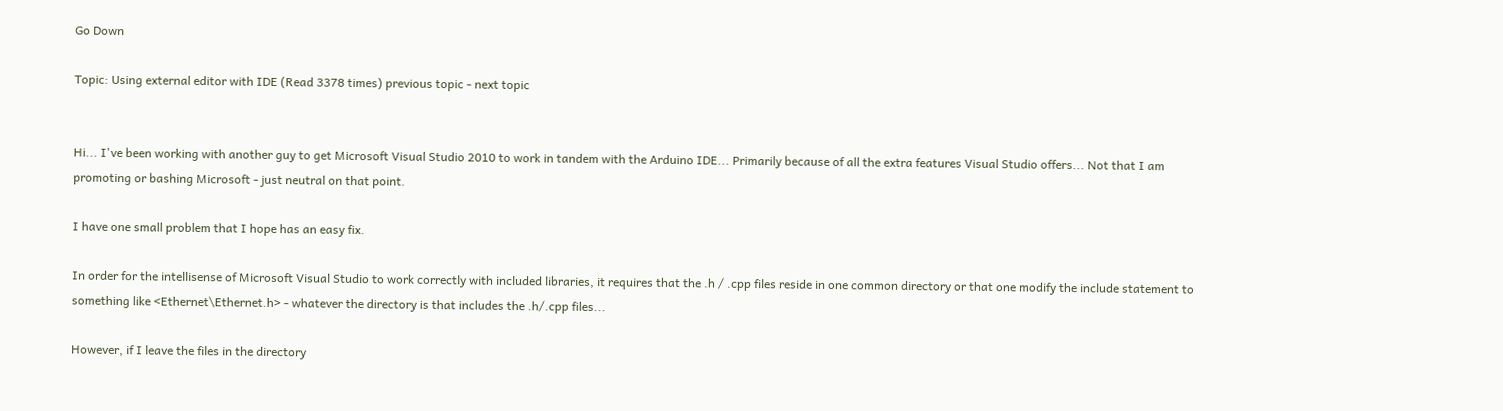Go Down

Topic: Using external editor with IDE (Read 3378 times) previous topic - next topic


Hi... I've been working with another guy to get Microsoft Visual Studio 2010 to work in tandem with the Arduino IDE... Primarily because of all the extra features Visual Studio offers... Not that I am promoting or bashing Microsoft - just neutral on that point.

I have one small problem that I hope has an easy fix.

In order for the intellisense of Microsoft Visual Studio to work correctly with included libraries, it requires that the .h / .cpp files reside in one common directory or that one modify the include statement to something like <Ethernet\Ethernet.h> - whatever the directory is that includes the .h/.cpp files...

However, if I leave the files in the directory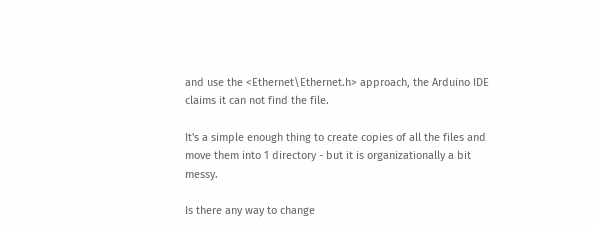and use the <Ethernet\Ethernet.h> approach, the Arduino IDE claims it can not find the file.

It's a simple enough thing to create copies of all the files and move them into 1 directory - but it is organizationally a bit messy.

Is there any way to change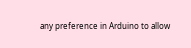any preference in Arduino to allow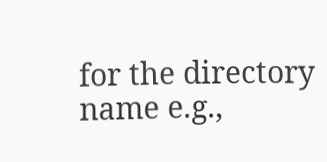for the directory name e.g.,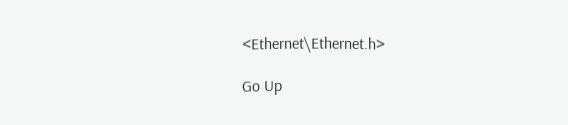<Ethernet\Ethernet.h>

Go Up